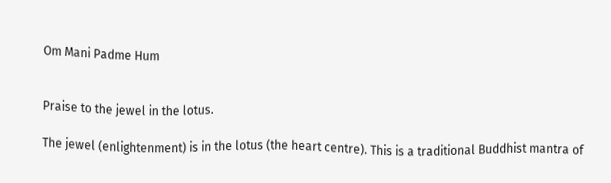Om Mani Padme Hum


Praise to the jewel in the lotus.

The jewel (enlightenment) is in the lotus (the heart centre). This is a traditional Buddhist mantra of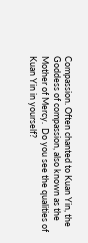Compassion. Often chanted to Kuan Yin, the Goddess of compassion, also known as the Mother of Mercy.  Do you see the qualities of Kuan Yin in yourself?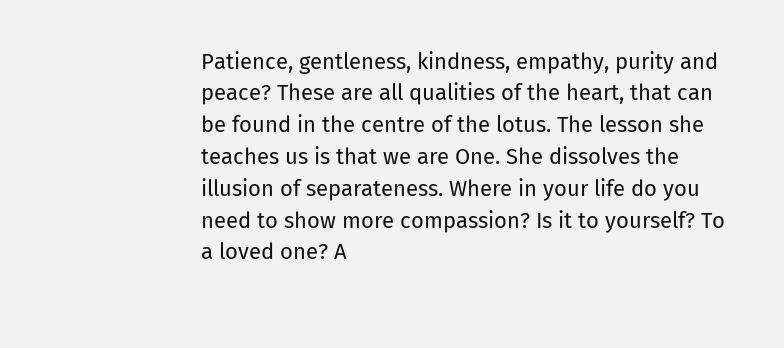Patience, gentleness, kindness, empathy, purity and peace? These are all qualities of the heart, that can be found in the centre of the lotus. The lesson she teaches us is that we are One. She dissolves the illusion of separateness. Where in your life do you need to show more compassion? Is it to yourself? To a loved one? A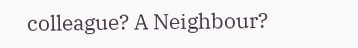colleague? A Neighbour?